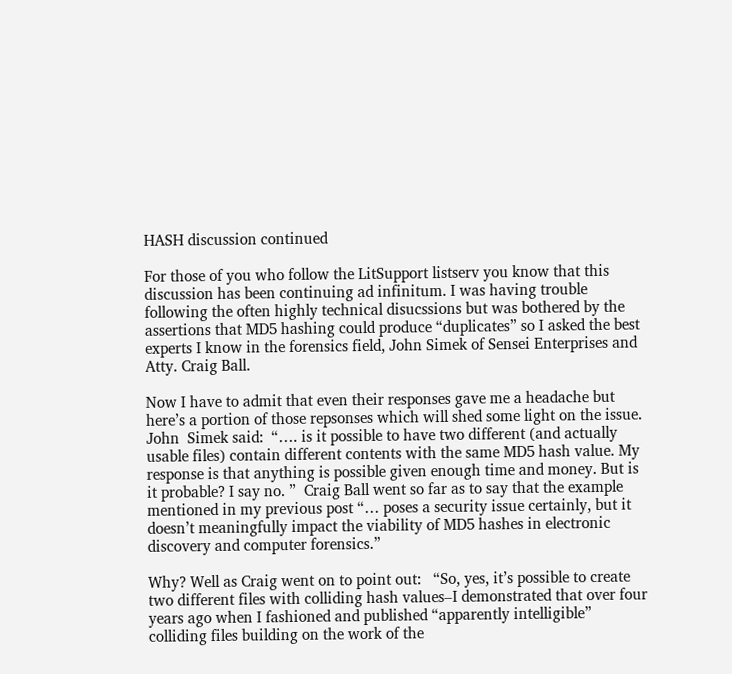HASH discussion continued

For those of you who follow the LitSupport listserv you know that this discussion has been continuing ad infinitum. I was having trouble following the often highly technical disucssions but was bothered by the assertions that MD5 hashing could produce “duplicates” so I asked the best experts I know in the forensics field, John Simek of Sensei Enterprises and Atty. Craig Ball.

Now I have to admit that even their responses gave me a headache but here’s a portion of those repsonses which will shed some light on the issue.  John  Simek said:  “…. is it possible to have two different (and actually usable files) contain different contents with the same MD5 hash value. My response is that anything is possible given enough time and money. But is it probable? I say no. ”  Craig Ball went so far as to say that the example mentioned in my previous post “… poses a security issue certainly, but it doesn’t meaningfully impact the viability of MD5 hashes in electronic discovery and computer forensics.”

Why? Well as Craig went on to point out:   “So, yes, it’s possible to create two different files with colliding hash values–I demonstrated that over four years ago when I fashioned and published “apparently intelligible” colliding files building on the work of the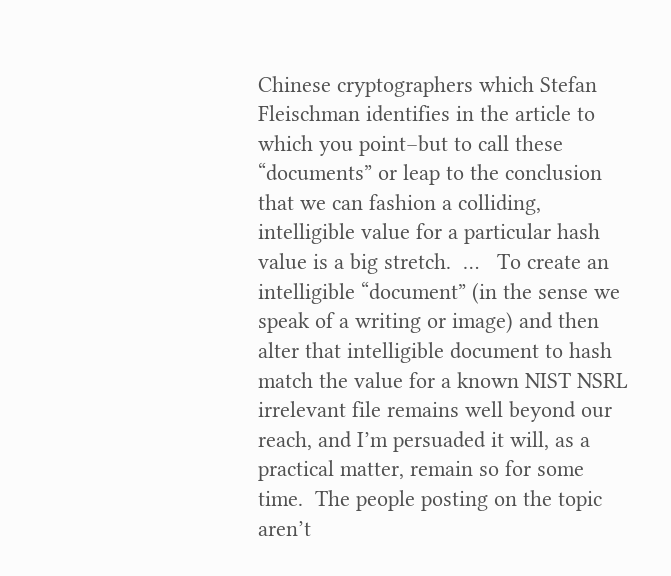Chinese cryptographers which Stefan Fleischman identifies in the article to which you point–but to call these “documents” or leap to the conclusion that we can fashion a colliding, intelligible value for a particular hash value is a big stretch.  …   To create an intelligible “document” (in the sense we speak of a writing or image) and then alter that intelligible document to hash match the value for a known NIST NSRL irrelevant file remains well beyond our reach, and I’m persuaded it will, as a practical matter, remain so for some time.  The people posting on the topic aren’t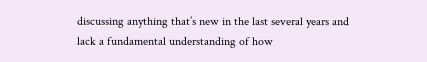discussing anything that’s new in the last several years and lack a fundamental understanding of how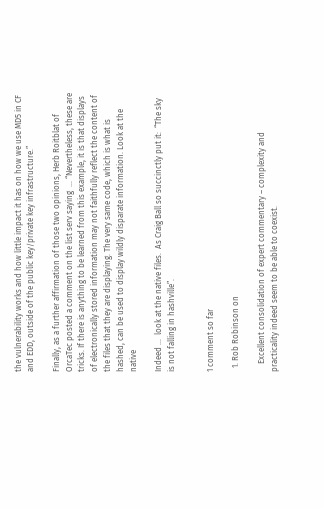the vulnerability works and how little impact it has on how we use MD5 in CF and EDD, outside of the public key/private key infrastructure.”

Finally, as a further affirmation of those two opinions, Herb Roitblat of OrcaTec posted a comment on the list serv saying  … “Nevertheless, these are tricks. If there is anything to be learned from this example, it is that displays of electronically stored information may not faithfully reflect the content of the files that they are displaying. The very same code, which is what is hashed, can be used to display wildly disparate information. Look at the native

Indeed …  look at the native files.  As Craig Ball so succinctly put it:  “The sky is not falling in hashville”.


1 comment so far

  1. Rob Robinson on

    Excellent consolidation of expert commentary – complexity and practicality indeed seem to be able to coexist.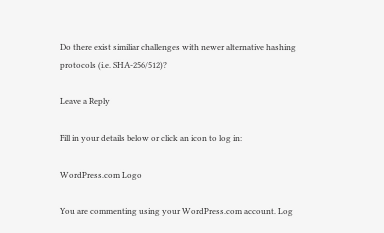Do there exist similiar challenges with newer alternative hashing protocols (i.e. SHA-256/512)?

Leave a Reply

Fill in your details below or click an icon to log in:

WordPress.com Logo

You are commenting using your WordPress.com account. Log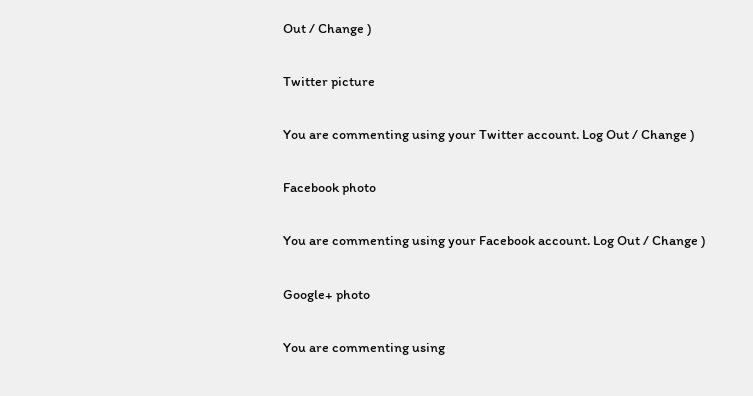Out / Change )

Twitter picture

You are commenting using your Twitter account. Log Out / Change )

Facebook photo

You are commenting using your Facebook account. Log Out / Change )

Google+ photo

You are commenting using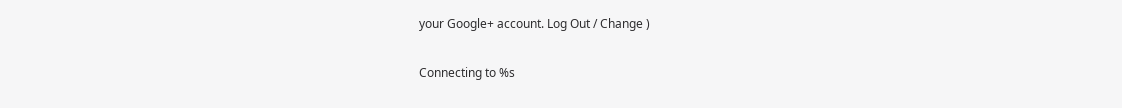your Google+ account. Log Out / Change )

Connecting to %s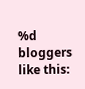%d bloggers like this: